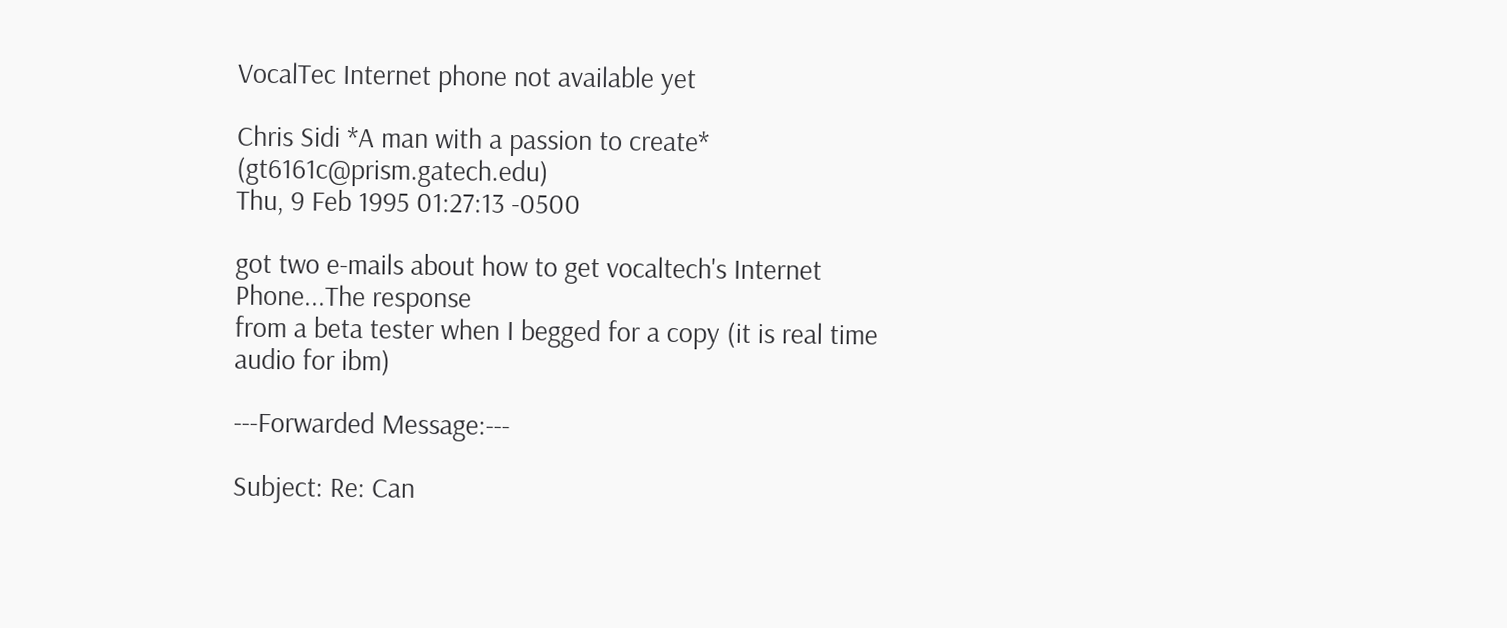VocalTec Internet phone not available yet

Chris Sidi *A man with a passion to create* (gt6161c@prism.gatech.edu)
Thu, 9 Feb 1995 01:27:13 -0500

got two e-mails about how to get vocaltech's Internet Phone...The response
from a beta tester when I begged for a copy (it is real time audio for ibm)

---Forwarded Message:---

Subject: Re: Can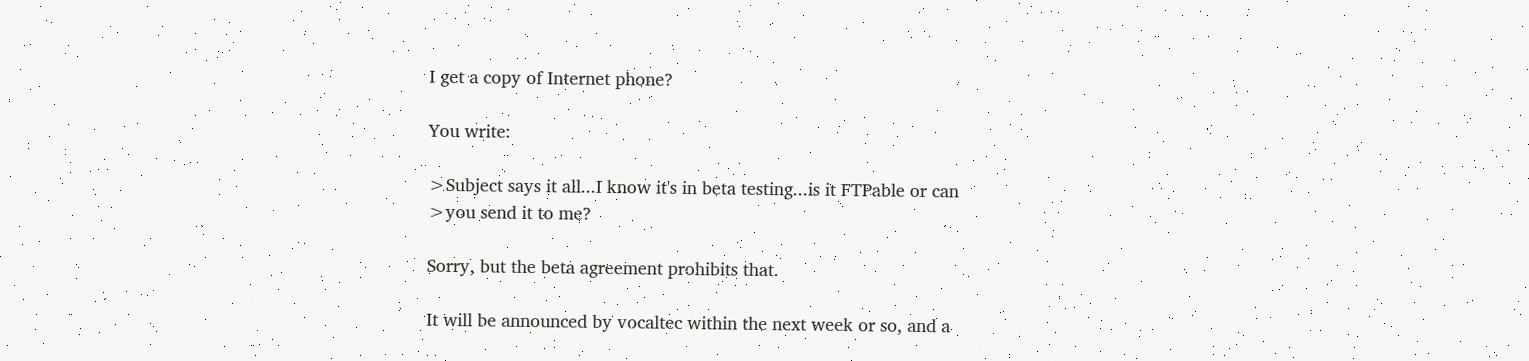I get a copy of Internet phone?

You write:

>Subject says it all...I know it's in beta testing...is it FTPable or can
>you send it to me?

Sorry, but the beta agreement prohibits that.

It will be announced by vocaltec within the next week or so, and a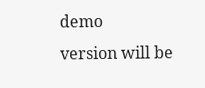demo
version will be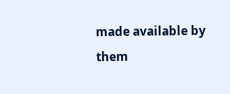made available by them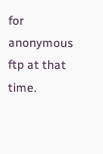for anonymous ftp at that time.